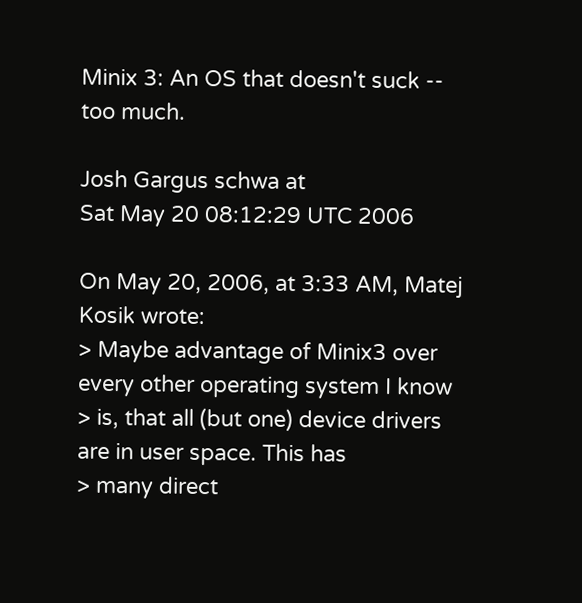Minix 3: An OS that doesn't suck -- too much.

Josh Gargus schwa at
Sat May 20 08:12:29 UTC 2006

On May 20, 2006, at 3:33 AM, Matej Kosik wrote:
> Maybe advantage of Minix3 over every other operating system I know
> is, that all (but one) device drivers are in user space. This has
> many direct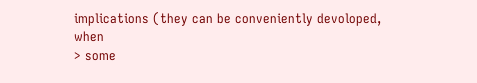implications (they can be conveniently devoloped, when
> some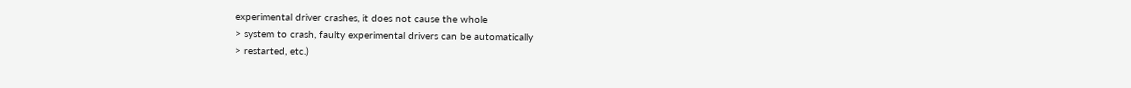experimental driver crashes, it does not cause the whole
> system to crash, faulty experimental drivers can be automatically
> restarted, etc.)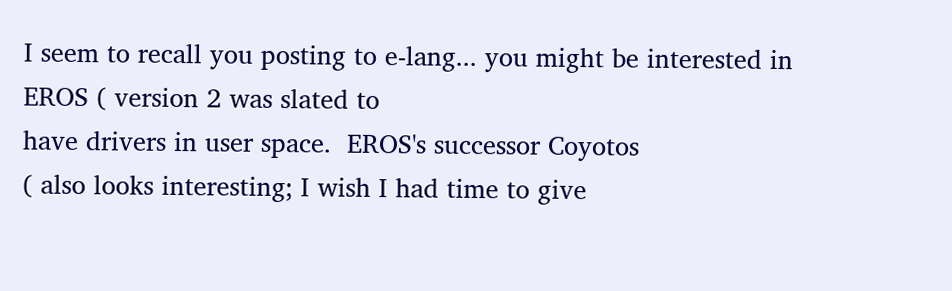I seem to recall you posting to e-lang... you might be interested in
EROS ( version 2 was slated to
have drivers in user space.  EROS's successor Coyotos
( also looks interesting; I wish I had time to give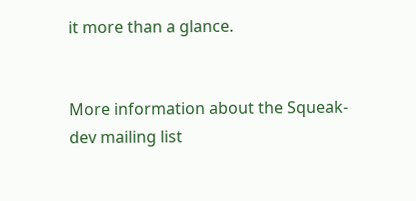it more than a glance.


More information about the Squeak-dev mailing list